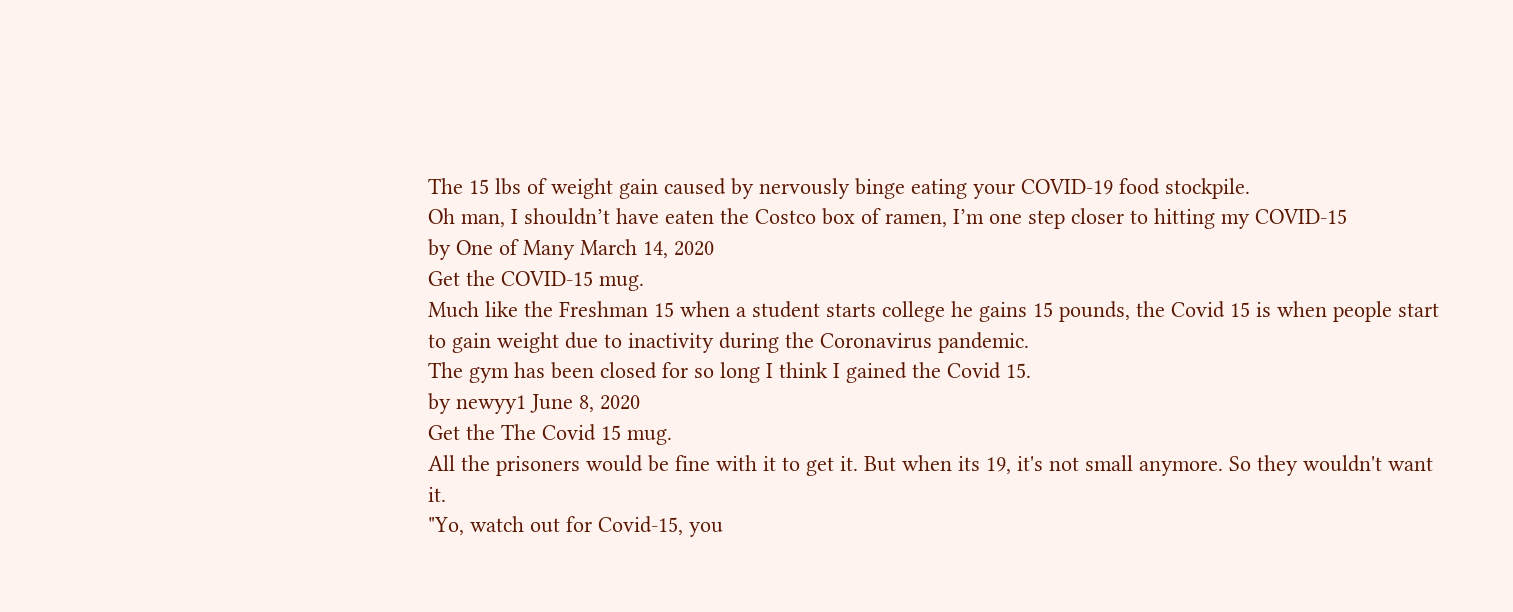The 15 lbs of weight gain caused by nervously binge eating your COVID-19 food stockpile.
Oh man, I shouldn’t have eaten the Costco box of ramen, I’m one step closer to hitting my COVID-15
by One of Many March 14, 2020
Get the COVID-15 mug.
Much like the Freshman 15 when a student starts college he gains 15 pounds, the Covid 15 is when people start to gain weight due to inactivity during the Coronavirus pandemic.
The gym has been closed for so long I think I gained the Covid 15.
by newyy1 June 8, 2020
Get the The Covid 15 mug.
All the prisoners would be fine with it to get it. But when its 19, it's not small anymore. So they wouldn't want it.
"Yo, watch out for Covid-15, you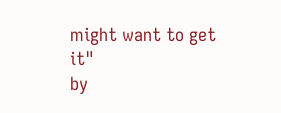might want to get it"
by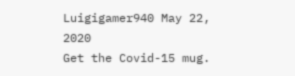Luigigamer940 May 22, 2020
Get the Covid-15 mug.